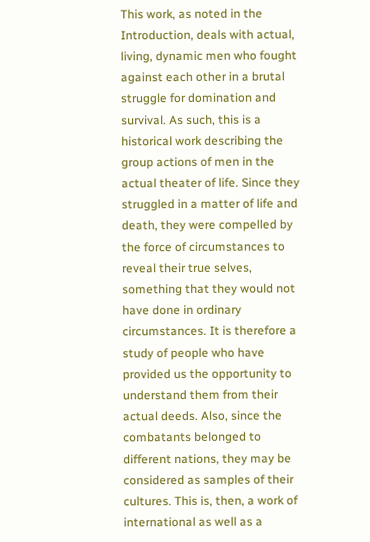This work, as noted in the Introduction, deals with actual, living, dynamic men who fought against each other in a brutal struggle for domination and survival. As such, this is a historical work describing the group actions of men in the actual theater of life. Since they struggled in a matter of life and death, they were compelled by the force of circumstances to reveal their true selves, something that they would not have done in ordinary circumstances. It is therefore a study of people who have provided us the opportunity to understand them from their actual deeds. Also, since the combatants belonged to different nations, they may be considered as samples of their cultures. This is, then, a work of international as well as a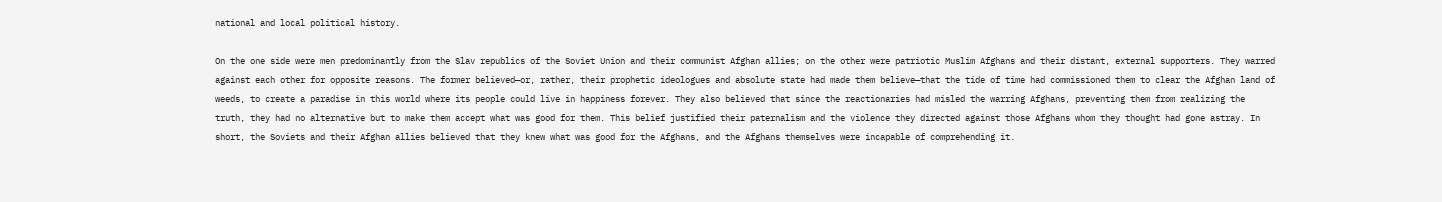national and local political history.

On the one side were men predominantly from the Slav republics of the Soviet Union and their communist Afghan allies; on the other were patriotic Muslim Afghans and their distant, external supporters. They warred against each other for opposite reasons. The former believed—or, rather, their prophetic ideologues and absolute state had made them believe—that the tide of time had commissioned them to clear the Afghan land of weeds, to create a paradise in this world where its people could live in happiness forever. They also believed that since the reactionaries had misled the warring Afghans, preventing them from realizing the truth, they had no alternative but to make them accept what was good for them. This belief justified their paternalism and the violence they directed against those Afghans whom they thought had gone astray. In short, the Soviets and their Afghan allies believed that they knew what was good for the Afghans, and the Afghans themselves were incapable of comprehending it.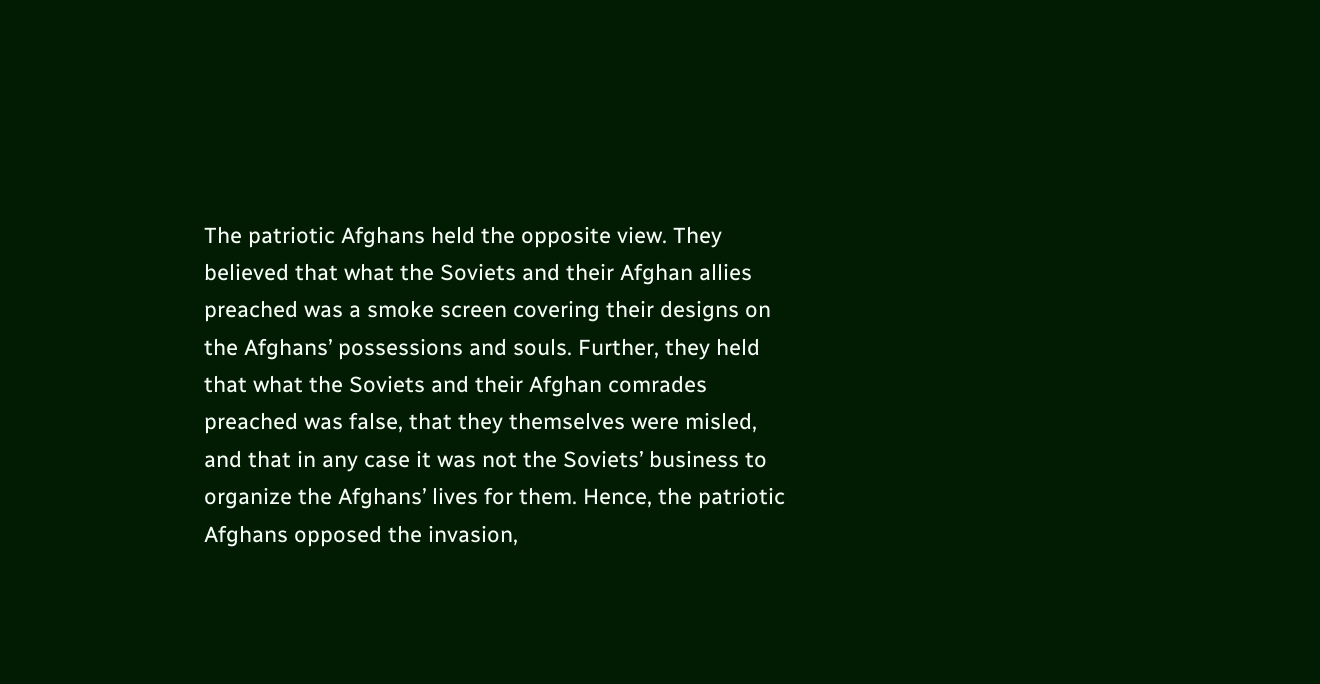The patriotic Afghans held the opposite view. They believed that what the Soviets and their Afghan allies preached was a smoke screen covering their designs on the Afghans’ possessions and souls. Further, they held that what the Soviets and their Afghan comrades preached was false, that they themselves were misled, and that in any case it was not the Soviets’ business to organize the Afghans’ lives for them. Hence, the patriotic Afghans opposed the invasion,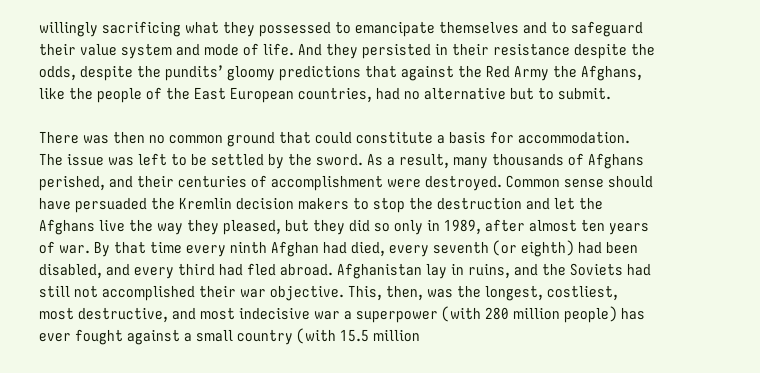willingly sacrificing what they possessed to emancipate themselves and to safeguard their value system and mode of life. And they persisted in their resistance despite the odds, despite the pundits’ gloomy predictions that against the Red Army the Afghans, like the people of the East European countries, had no alternative but to submit.

There was then no common ground that could constitute a basis for accommodation. The issue was left to be settled by the sword. As a result, many thousands of Afghans perished, and their centuries of accomplishment were destroyed. Common sense should have persuaded the Kremlin decision makers to stop the destruction and let the Afghans live the way they pleased, but they did so only in 1989, after almost ten years of war. By that time every ninth Afghan had died, every seventh (or eighth) had been disabled, and every third had fled abroad. Afghanistan lay in ruins, and the Soviets had still not accomplished their war objective. This, then, was the longest, costliest, most destructive, and most indecisive war a superpower (with 280 million people) has ever fought against a small country (with 15.5 million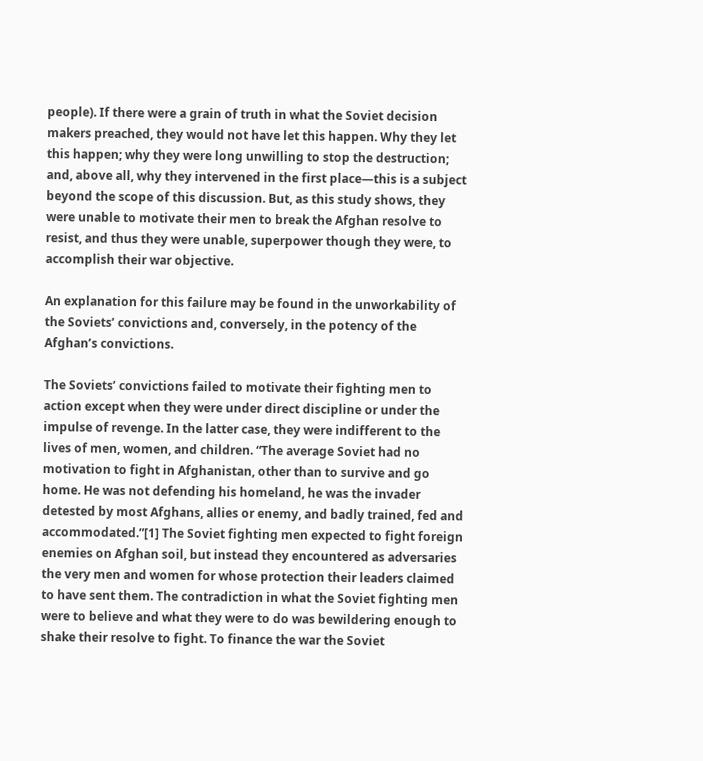people). If there were a grain of truth in what the Soviet decision makers preached, they would not have let this happen. Why they let this happen; why they were long unwilling to stop the destruction; and, above all, why they intervened in the first place—this is a subject beyond the scope of this discussion. But, as this study shows, they were unable to motivate their men to break the Afghan resolve to resist, and thus they were unable, superpower though they were, to accomplish their war objective.

An explanation for this failure may be found in the unworkability of the Soviets’ convictions and, conversely, in the potency of the Afghan’s convictions.

The Soviets’ convictions failed to motivate their fighting men to action except when they were under direct discipline or under the impulse of revenge. In the latter case, they were indifferent to the lives of men, women, and children. “The average Soviet had no motivation to fight in Afghanistan, other than to survive and go home. He was not defending his homeland, he was the invader detested by most Afghans, allies or enemy, and badly trained, fed and accommodated.”[1] The Soviet fighting men expected to fight foreign enemies on Afghan soil, but instead they encountered as adversaries the very men and women for whose protection their leaders claimed to have sent them. The contradiction in what the Soviet fighting men were to believe and what they were to do was bewildering enough to shake their resolve to fight. To finance the war the Soviet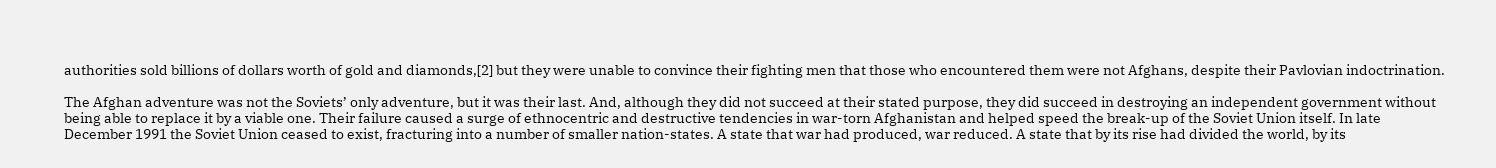authorities sold billions of dollars worth of gold and diamonds,[2] but they were unable to convince their fighting men that those who encountered them were not Afghans, despite their Pavlovian indoctrination.

The Afghan adventure was not the Soviets’ only adventure, but it was their last. And, although they did not succeed at their stated purpose, they did succeed in destroying an independent government without being able to replace it by a viable one. Their failure caused a surge of ethnocentric and destructive tendencies in war-torn Afghanistan and helped speed the break-up of the Soviet Union itself. In late December 1991 the Soviet Union ceased to exist, fracturing into a number of smaller nation-states. A state that war had produced, war reduced. A state that by its rise had divided the world, by its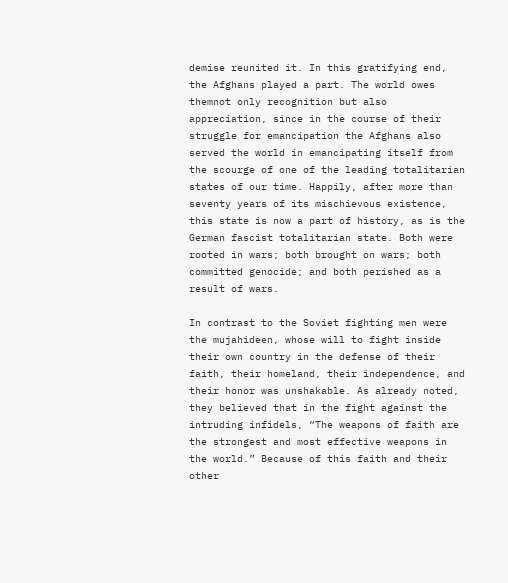demise reunited it. In this gratifying end, the Afghans played a part. The world owes themnot only recognition but also appreciation, since in the course of their struggle for emancipation the Afghans also served the world in emancipating itself from the scourge of one of the leading totalitarian states of our time. Happily, after more than seventy years of its mischievous existence, this state is now a part of history, as is the German fascist totalitarian state. Both were rooted in wars; both brought on wars; both committed genocide; and both perished as a result of wars.

In contrast to the Soviet fighting men were the mujahideen, whose will to fight inside their own country in the defense of their faith, their homeland, their independence, and their honor was unshakable. As already noted, they believed that in the fight against the intruding infidels, “The weapons of faith are the strongest and most effective weapons in the world.” Because of this faith and their other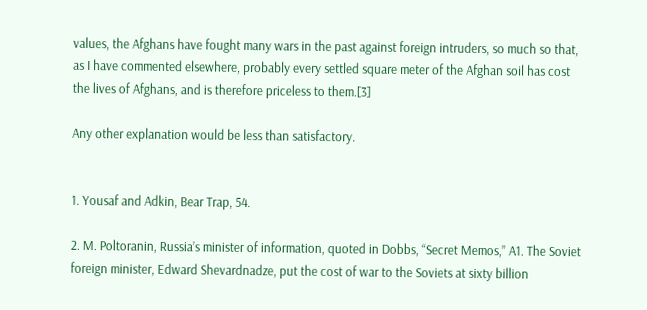values, the Afghans have fought many wars in the past against foreign intruders, so much so that, as I have commented elsewhere, probably every settled square meter of the Afghan soil has cost the lives of Afghans, and is therefore priceless to them.[3]

Any other explanation would be less than satisfactory.


1. Yousaf and Adkin, Bear Trap, 54.

2. M. Poltoranin, Russia’s minister of information, quoted in Dobbs, “Secret Memos,” A1. The Soviet foreign minister, Edward Shevardnadze, put the cost of war to the Soviets at sixty billion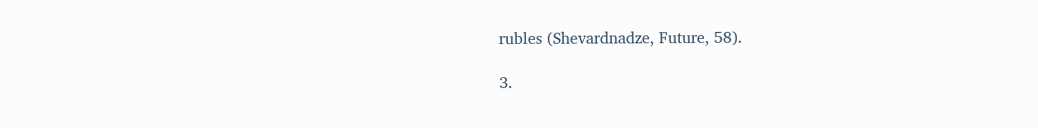rubles (Shevardnadze, Future, 58).

3.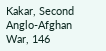Kakar, Second Anglo-Afghan War, 146